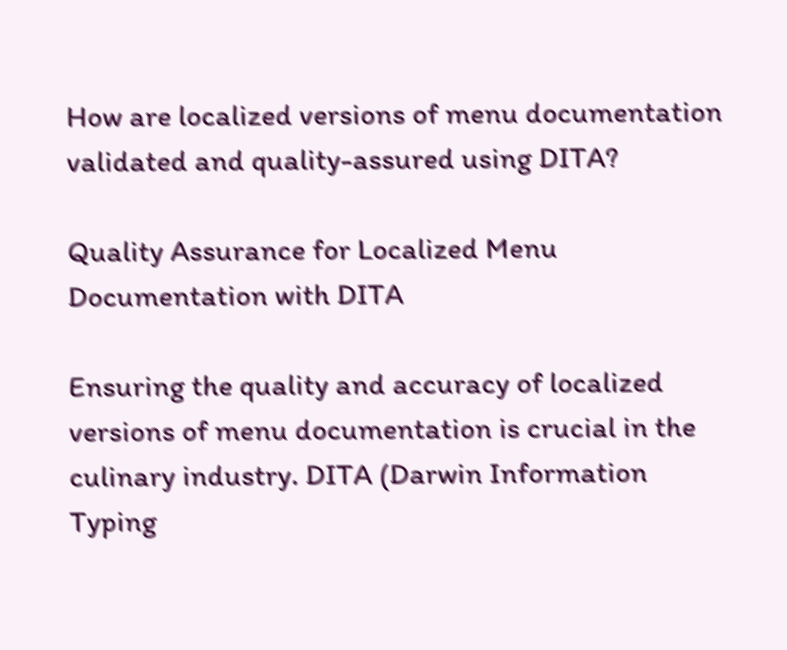How are localized versions of menu documentation validated and quality-assured using DITA?

Quality Assurance for Localized Menu Documentation with DITA

Ensuring the quality and accuracy of localized versions of menu documentation is crucial in the culinary industry. DITA (Darwin Information Typing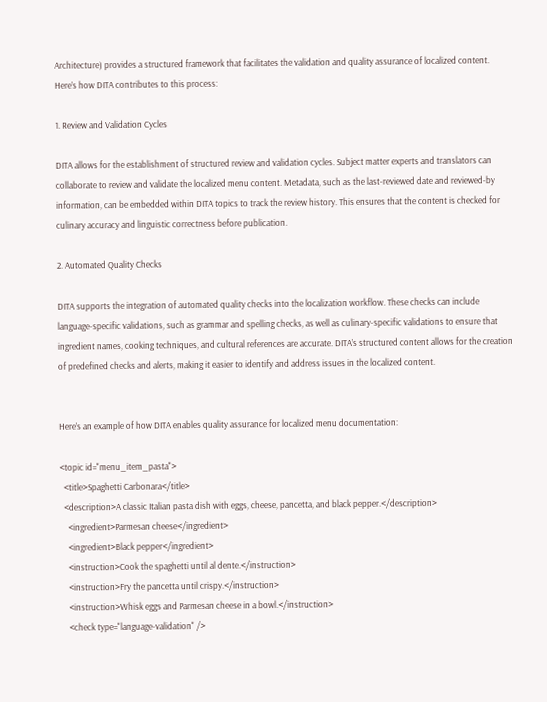Architecture) provides a structured framework that facilitates the validation and quality assurance of localized content. Here’s how DITA contributes to this process:

1. Review and Validation Cycles

DITA allows for the establishment of structured review and validation cycles. Subject matter experts and translators can collaborate to review and validate the localized menu content. Metadata, such as the last-reviewed date and reviewed-by information, can be embedded within DITA topics to track the review history. This ensures that the content is checked for culinary accuracy and linguistic correctness before publication.

2. Automated Quality Checks

DITA supports the integration of automated quality checks into the localization workflow. These checks can include language-specific validations, such as grammar and spelling checks, as well as culinary-specific validations to ensure that ingredient names, cooking techniques, and cultural references are accurate. DITA’s structured content allows for the creation of predefined checks and alerts, making it easier to identify and address issues in the localized content.


Here’s an example of how DITA enables quality assurance for localized menu documentation:

<topic id="menu_item_pasta">
  <title>Spaghetti Carbonara</title>
  <description>A classic Italian pasta dish with eggs, cheese, pancetta, and black pepper.</description>
    <ingredient>Parmesan cheese</ingredient>
    <ingredient>Black pepper</ingredient>
    <instruction>Cook the spaghetti until al dente.</instruction>
    <instruction>Fry the pancetta until crispy.</instruction>
    <instruction>Whisk eggs and Parmesan cheese in a bowl.</instruction>
    <check type="language-validation" />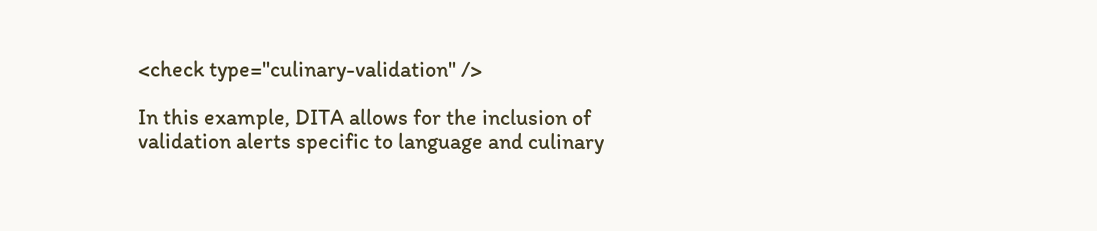<check type="culinary-validation" />

In this example, DITA allows for the inclusion of validation alerts specific to language and culinary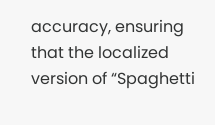accuracy, ensuring that the localized version of “Spaghetti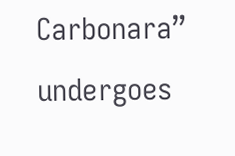Carbonara” undergoes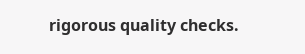rigorous quality checks.